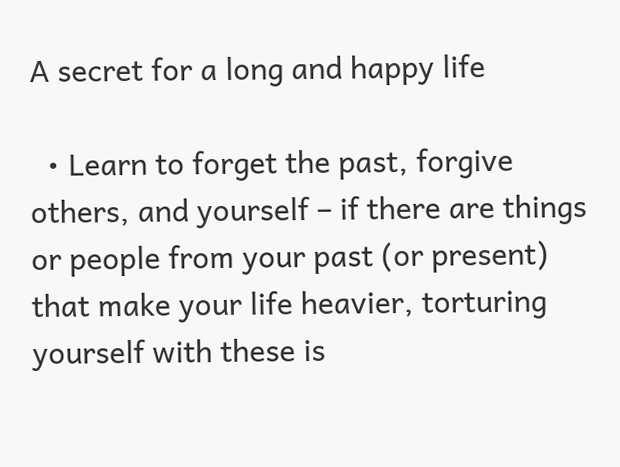A secret for a long and happy life

  • Learn to forget the past, forgive others, and yourself – if there are things or people from your past (or present) that make your life heavier, torturing yourself with these is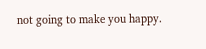not going to make you happy.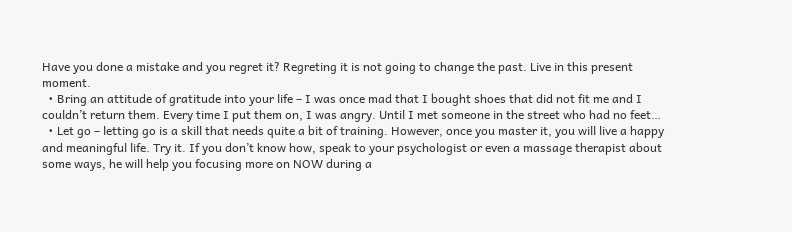Have you done a mistake and you regret it? Regreting it is not going to change the past. Live in this present moment.
  • Bring an attitude of gratitude into your life – I was once mad that I bought shoes that did not fit me and I couldn’t return them. Every time I put them on, I was angry. Until I met someone in the street who had no feet…
  • Let go – letting go is a skill that needs quite a bit of training. However, once you master it, you will live a happy and meaningful life. Try it. If you don’t know how, speak to your psychologist or even a massage therapist about some ways, he will help you focusing more on NOW during a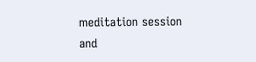meditation session and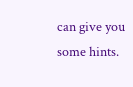can give you some hints.